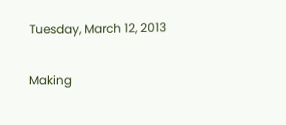Tuesday, March 12, 2013

Making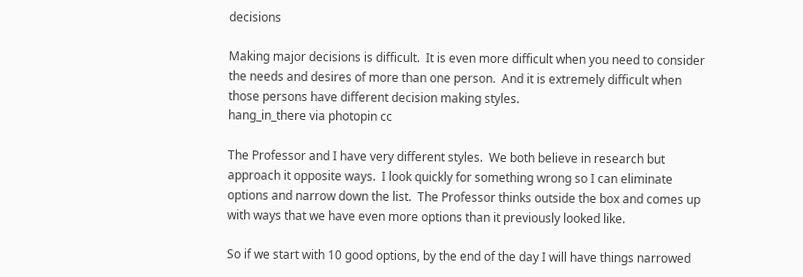decisions

Making major decisions is difficult.  It is even more difficult when you need to consider the needs and desires of more than one person.  And it is extremely difficult when those persons have different decision making styles.
hang_in_there via photopin cc

The Professor and I have very different styles.  We both believe in research but approach it opposite ways.  I look quickly for something wrong so I can eliminate options and narrow down the list.  The Professor thinks outside the box and comes up with ways that we have even more options than it previously looked like.

So if we start with 10 good options, by the end of the day I will have things narrowed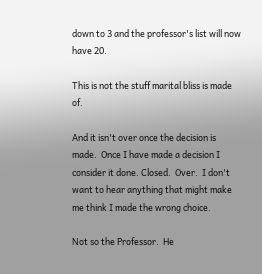down to 3 and the professor's list will now have 20.

This is not the stuff marital bliss is made of.

And it isn't over once the decision is made.  Once I have made a decision I consider it done. Closed.  Over.  I don't want to hear anything that might make me think I made the wrong choice.

Not so the Professor.  He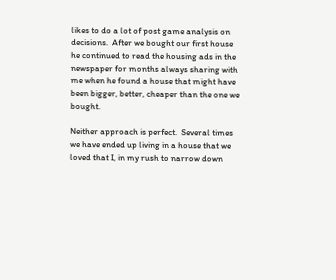likes to do a lot of post game analysis on decisions.  After we bought our first house he continued to read the housing ads in the newspaper for months always sharing with me when he found a house that might have been bigger, better, cheaper than the one we bought.

Neither approach is perfect.  Several times we have ended up living in a house that we loved that I, in my rush to narrow down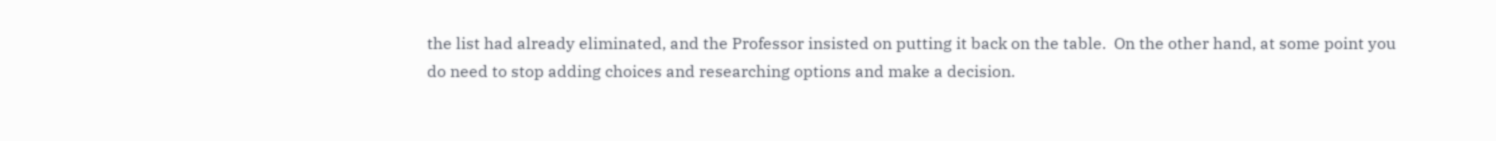the list had already eliminated, and the Professor insisted on putting it back on the table.  On the other hand, at some point you do need to stop adding choices and researching options and make a decision.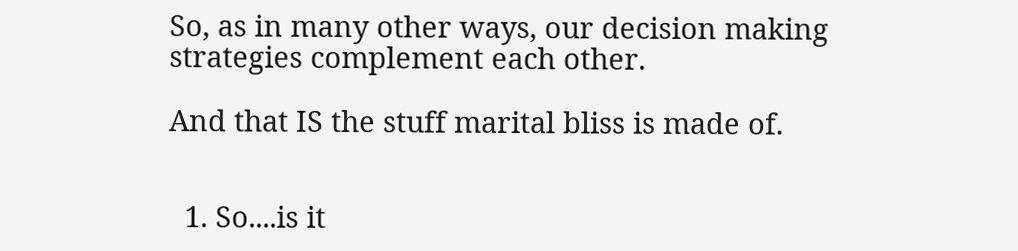So, as in many other ways, our decision making strategies complement each other.

And that IS the stuff marital bliss is made of.


  1. So....is it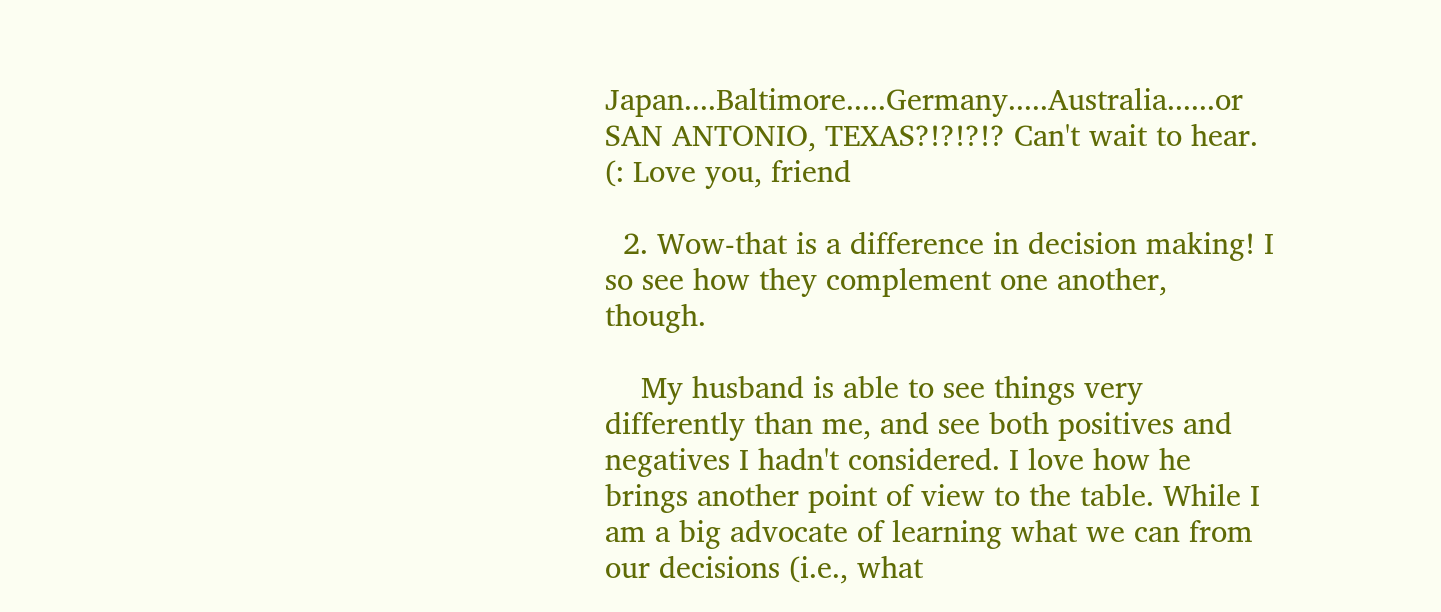Japan....Baltimore.....Germany.....Australia......or SAN ANTONIO, TEXAS?!?!?!? Can't wait to hear. (: Love you, friend

  2. Wow-that is a difference in decision making! I so see how they complement one another, though.

    My husband is able to see things very differently than me, and see both positives and negatives I hadn't considered. I love how he brings another point of view to the table. While I am a big advocate of learning what we can from our decisions (i.e., what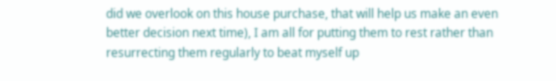did we overlook on this house purchase, that will help us make an even better decision next time), I am all for putting them to rest rather than resurrecting them regularly to beat myself up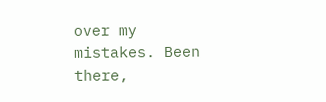over my mistakes. Been there,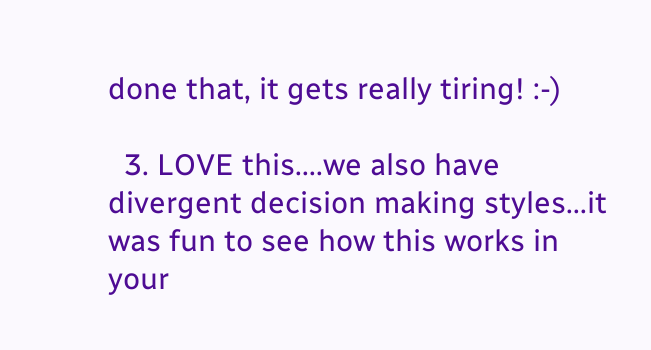done that, it gets really tiring! :-)

  3. LOVE this....we also have divergent decision making styles...it was fun to see how this works in your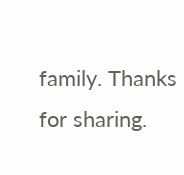family. Thanks for sharing.